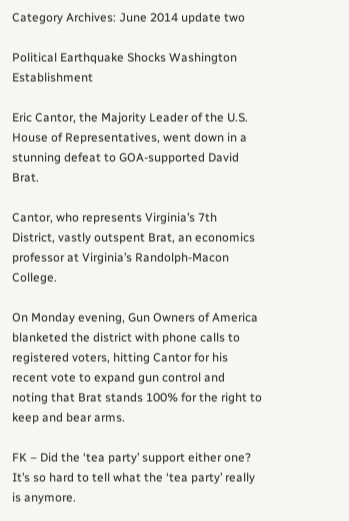Category Archives: June 2014 update two

Political Earthquake Shocks Washington Establishment

Eric Cantor, the Majority Leader of the U.S. House of Representatives, went down in a stunning defeat to GOA-supported David Brat.

Cantor, who represents Virginia’s 7th District, vastly outspent Brat, an economics professor at Virginia’s Randolph-Macon College.

On Monday evening, Gun Owners of America blanketed the district with phone calls to registered voters, hitting Cantor for his recent vote to expand gun control and noting that Brat stands 100% for the right to keep and bear arms.

FK – Did the ‘tea party’ support either one? It’s so hard to tell what the ‘tea party’ really is anymore.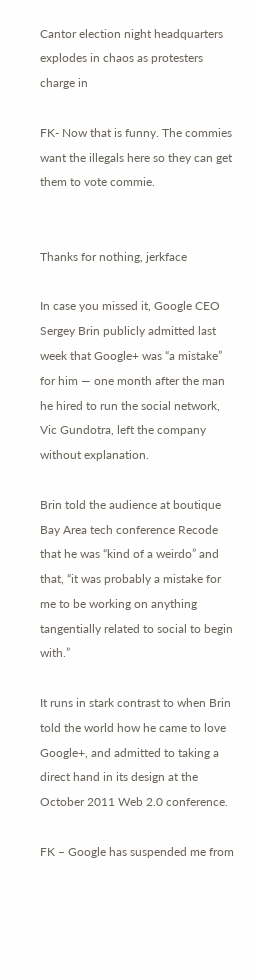Cantor election night headquarters explodes in chaos as protesters charge in

FK- Now that is funny. The commies want the illegals here so they can get them to vote commie.


Thanks for nothing, jerkface

In case you missed it, Google CEO Sergey Brin publicly admitted last week that Google+ was “a mistake” for him — one month after the man he hired to run the social network, Vic Gundotra, left the company without explanation.

Brin told the audience at boutique Bay Area tech conference Recode that he was “kind of a weirdo” and that, “it was probably a mistake for me to be working on anything tangentially related to social to begin with.”

It runs in stark contrast to when Brin told the world how he came to love Google+, and admitted to taking a direct hand in its design at the October 2011 Web 2.0 conference.

FK – Google has suspended me from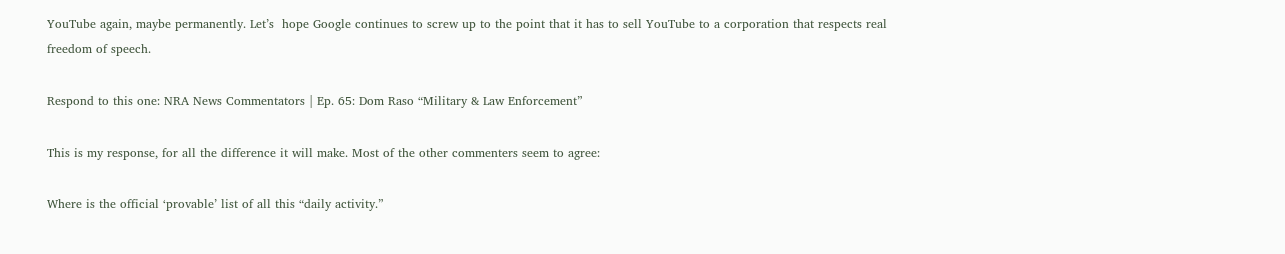YouTube again, maybe permanently. Let’s  hope Google continues to screw up to the point that it has to sell YouTube to a corporation that respects real freedom of speech.

Respond to this one: NRA News Commentators | Ep. 65: Dom Raso “Military & Law Enforcement”

This is my response, for all the difference it will make. Most of the other commenters seem to agree:

Where is the official ‘provable’ list of all this “daily activity.”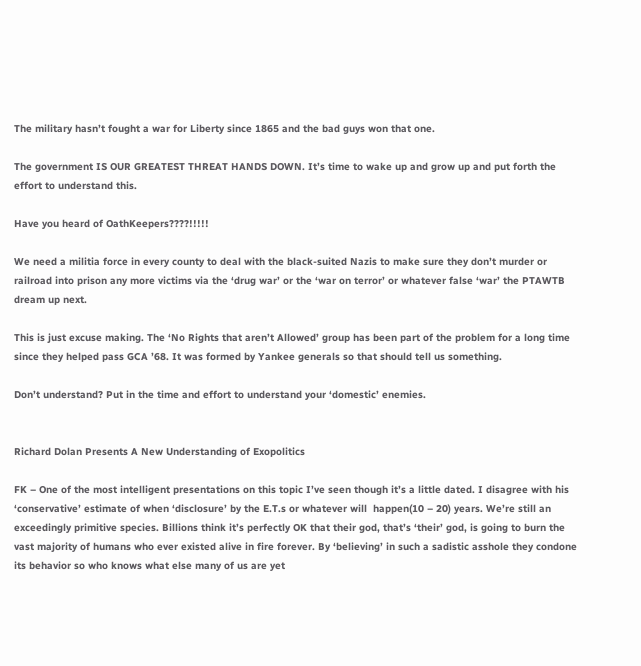The military hasn’t fought a war for Liberty since 1865 and the bad guys won that one.

The government IS OUR GREATEST THREAT HANDS DOWN. It’s time to wake up and grow up and put forth the effort to understand this.

Have you heard of OathKeepers????!!!!!

We need a militia force in every county to deal with the black-suited Nazis to make sure they don’t murder or railroad into prison any more victims via the ‘drug war’ or the ‘war on terror’ or whatever false ‘war’ the PTAWTB dream up next.

This is just excuse making. The ‘No Rights that aren’t Allowed’ group has been part of the problem for a long time since they helped pass GCA ’68. It was formed by Yankee generals so that should tell us something.

Don’t understand? Put in the time and effort to understand your ‘domestic’ enemies.


Richard Dolan Presents A New Understanding of Exopolitics

FK – One of the most intelligent presentations on this topic I’ve seen though it’s a little dated. I disagree with his ‘conservative’ estimate of when ‘disclosure’ by the E.T.s or whatever will  happen(10 – 20) years. We’re still an exceedingly primitive species. Billions think it’s perfectly OK that their god, that’s ‘their’ god, is going to burn the vast majority of humans who ever existed alive in fire forever. By ‘believing’ in such a sadistic asshole they condone its behavior so who knows what else many of us are yet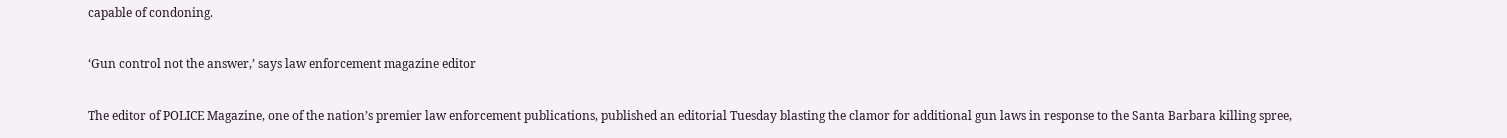capable of condoning.

‘Gun control not the answer,’ says law enforcement magazine editor

The editor of POLICE Magazine, one of the nation’s premier law enforcement publications, published an editorial Tuesday blasting the clamor for additional gun laws in response to the Santa Barbara killing spree,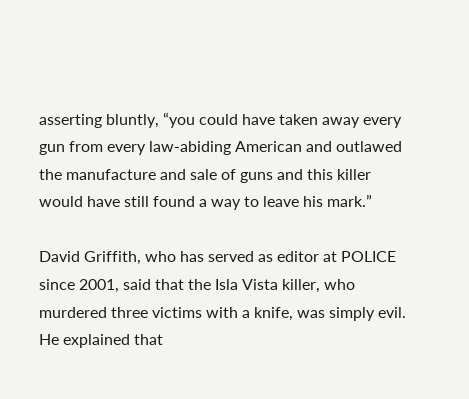asserting bluntly, “you could have taken away every gun from every law-abiding American and outlawed the manufacture and sale of guns and this killer would have still found a way to leave his mark.”

David Griffith, who has served as editor at POLICE since 2001, said that the Isla Vista killer, who murdered three victims with a knife, was simply evil. He explained that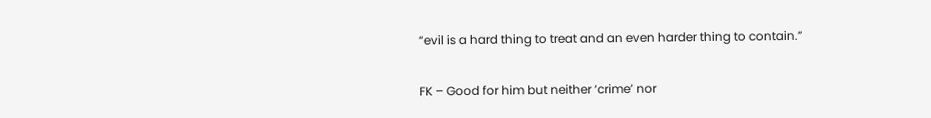“evil is a hard thing to treat and an even harder thing to contain.”

FK – Good for him but neither ‘crime’ nor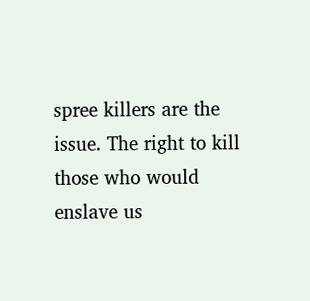spree killers are the issue. The right to kill those who would enslave us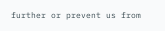further or prevent us from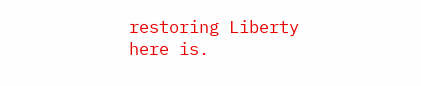restoring Liberty here is.